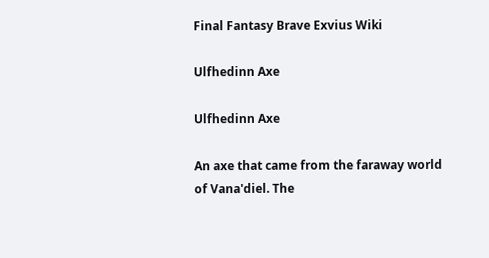Final Fantasy Brave Exvius Wiki

Ulfhedinn Axe

Ulfhedinn Axe

An axe that came from the faraway world of Vana'diel. The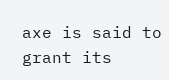axe is said to grant its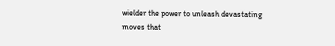wielder the power to unleash devastating moves that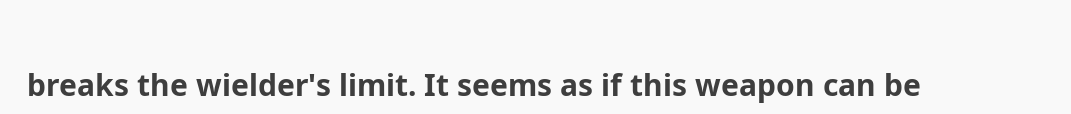breaks the wielder's limit. It seems as if this weapon can be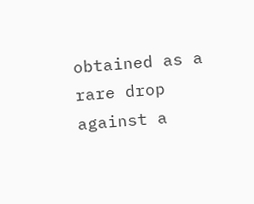obtained as a rare drop against a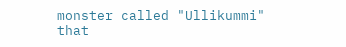monster called "Ullikummi" that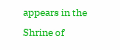appears in the Shrine of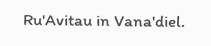Ru'Avitau in Vana'diel.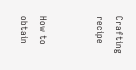Crafting recipe


How to obtain